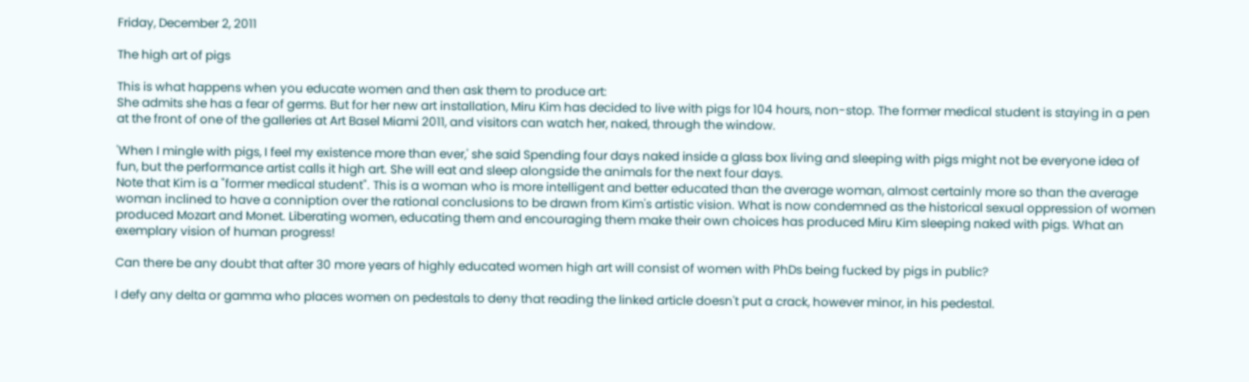Friday, December 2, 2011

The high art of pigs

This is what happens when you educate women and then ask them to produce art:
She admits she has a fear of germs. But for her new art installation, Miru Kim has decided to live with pigs for 104 hours, non-stop. The former medical student is staying in a pen at the front of one of the galleries at Art Basel Miami 2011, and visitors can watch her, naked, through the window.

'When I mingle with pigs, I feel my existence more than ever,' she said Spending four days naked inside a glass box living and sleeping with pigs might not be everyone idea of fun, but the performance artist calls it high art. She will eat and sleep alongside the animals for the next four days.
Note that Kim is a "former medical student". This is a woman who is more intelligent and better educated than the average woman, almost certainly more so than the average woman inclined to have a conniption over the rational conclusions to be drawn from Kim's artistic vision. What is now condemned as the historical sexual oppression of women produced Mozart and Monet. Liberating women, educating them and encouraging them make their own choices has produced Miru Kim sleeping naked with pigs. What an exemplary vision of human progress!

Can there be any doubt that after 30 more years of highly educated women high art will consist of women with PhDs being fucked by pigs in public?

I defy any delta or gamma who places women on pedestals to deny that reading the linked article doesn't put a crack, however minor, in his pedestal.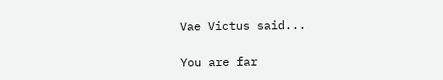Vae Victus said...

You are far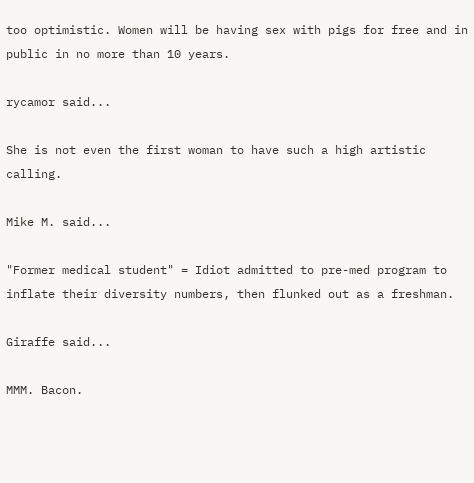too optimistic. Women will be having sex with pigs for free and in public in no more than 10 years.

rycamor said...

She is not even the first woman to have such a high artistic calling.

Mike M. said...

"Former medical student" = Idiot admitted to pre-med program to inflate their diversity numbers, then flunked out as a freshman.

Giraffe said...

MMM. Bacon.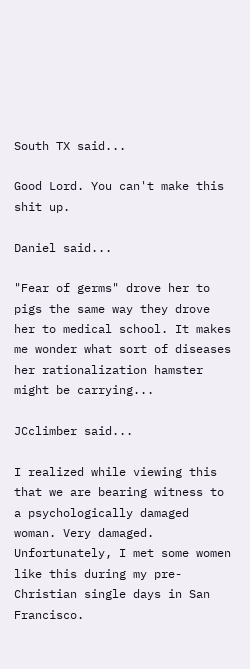South TX said...

Good Lord. You can't make this shit up.

Daniel said...

"Fear of germs" drove her to pigs the same way they drove her to medical school. It makes me wonder what sort of diseases her rationalization hamster might be carrying...

JCclimber said...

I realized while viewing this that we are bearing witness to a psychologically damaged woman. Very damaged. Unfortunately, I met some women like this during my pre-Christian single days in San Francisco.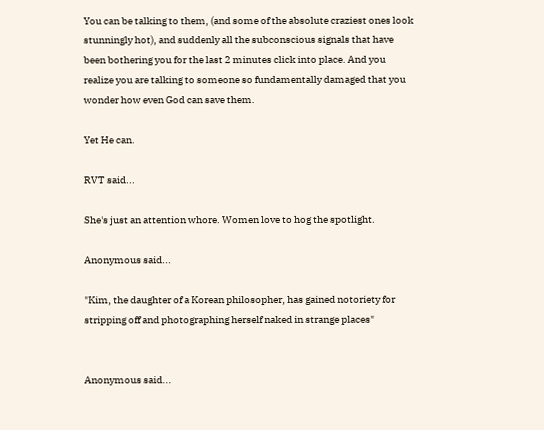You can be talking to them, (and some of the absolute craziest ones look stunningly hot), and suddenly all the subconscious signals that have been bothering you for the last 2 minutes click into place. And you realize you are talking to someone so fundamentally damaged that you wonder how even God can save them.

Yet He can.

RVT said...

She's just an attention whore. Women love to hog the spotlight.

Anonymous said...

"Kim, the daughter of a Korean philosopher, has gained notoriety for stripping off and photographing herself naked in strange places"


Anonymous said...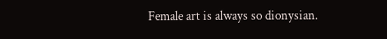Female art is always so dionysian.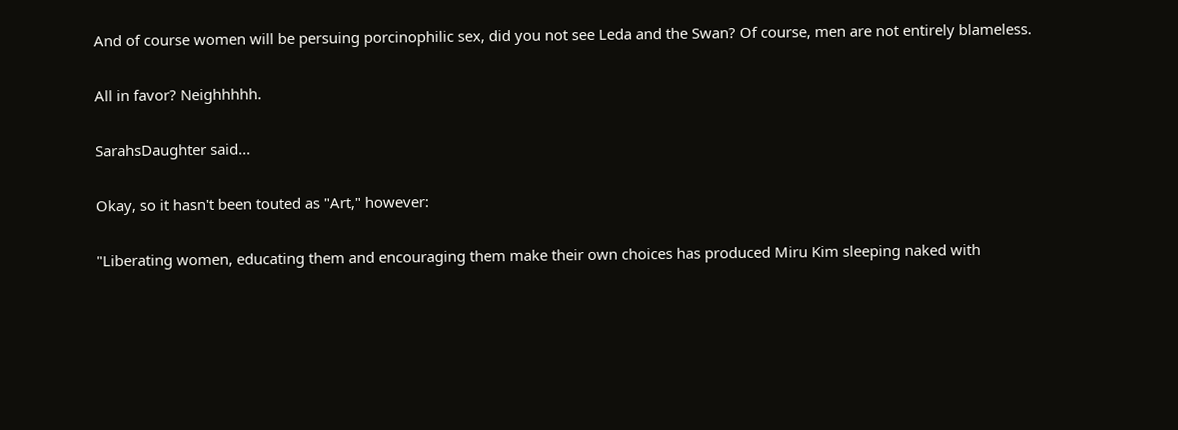And of course women will be persuing porcinophilic sex, did you not see Leda and the Swan? Of course, men are not entirely blameless.

All in favor? Neighhhhh.

SarahsDaughter said...

Okay, so it hasn't been touted as "Art," however:

"Liberating women, educating them and encouraging them make their own choices has produced Miru Kim sleeping naked with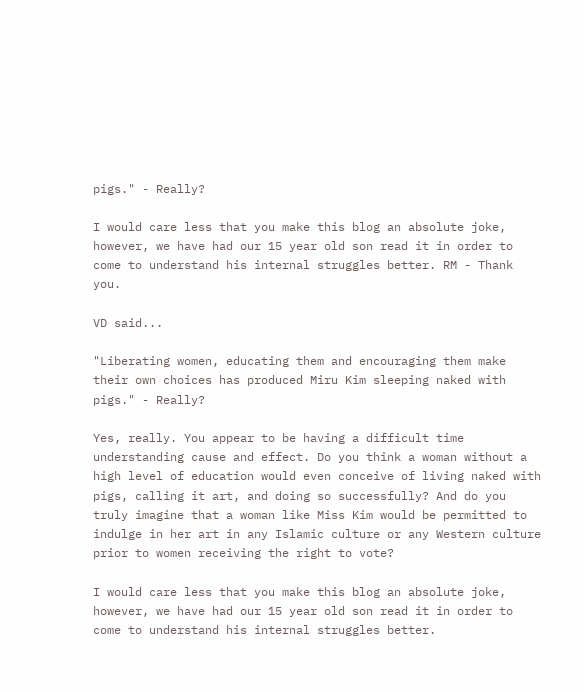pigs." - Really?

I would care less that you make this blog an absolute joke, however, we have had our 15 year old son read it in order to come to understand his internal struggles better. RM - Thank you.

VD said...

"Liberating women, educating them and encouraging them make their own choices has produced Miru Kim sleeping naked with pigs." - Really?

Yes, really. You appear to be having a difficult time understanding cause and effect. Do you think a woman without a high level of education would even conceive of living naked with pigs, calling it art, and doing so successfully? And do you truly imagine that a woman like Miss Kim would be permitted to indulge in her art in any Islamic culture or any Western culture prior to women receiving the right to vote?

I would care less that you make this blog an absolute joke, however, we have had our 15 year old son read it in order to come to understand his internal struggles better.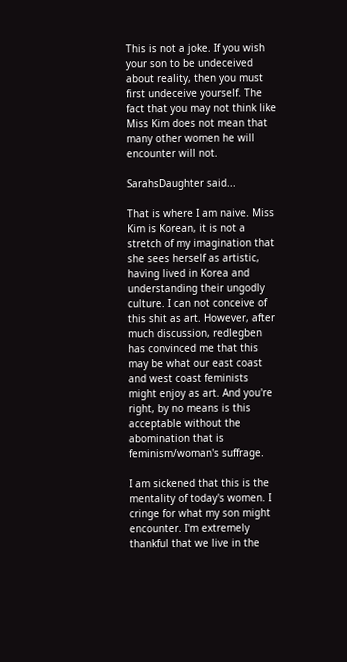This is not a joke. If you wish your son to be undeceived about reality, then you must first undeceive yourself. The fact that you may not think like Miss Kim does not mean that many other women he will encounter will not.

SarahsDaughter said...

That is where I am naive. Miss Kim is Korean, it is not a stretch of my imagination that she sees herself as artistic, having lived in Korea and understanding their ungodly culture. I can not conceive of this shit as art. However, after much discussion, redlegben has convinced me that this may be what our east coast and west coast feminists might enjoy as art. And you're right, by no means is this acceptable without the abomination that is feminism/woman's suffrage.

I am sickened that this is the mentality of today's women. I cringe for what my son might encounter. I'm extremely thankful that we live in the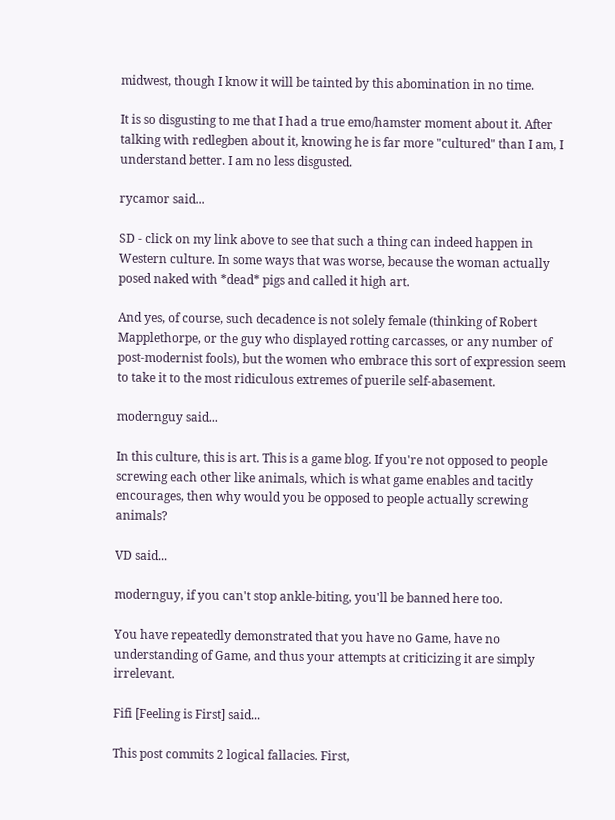midwest, though I know it will be tainted by this abomination in no time.

It is so disgusting to me that I had a true emo/hamster moment about it. After talking with redlegben about it, knowing he is far more "cultured" than I am, I understand better. I am no less disgusted.

rycamor said...

SD - click on my link above to see that such a thing can indeed happen in Western culture. In some ways that was worse, because the woman actually posed naked with *dead* pigs and called it high art.

And yes, of course, such decadence is not solely female (thinking of Robert Mapplethorpe, or the guy who displayed rotting carcasses, or any number of post-modernist fools), but the women who embrace this sort of expression seem to take it to the most ridiculous extremes of puerile self-abasement.

modernguy said...

In this culture, this is art. This is a game blog. If you're not opposed to people screwing each other like animals, which is what game enables and tacitly encourages, then why would you be opposed to people actually screwing animals?

VD said...

modernguy, if you can't stop ankle-biting, you'll be banned here too.

You have repeatedly demonstrated that you have no Game, have no understanding of Game, and thus your attempts at criticizing it are simply irrelevant.

Fifi [Feeling is First] said...

This post commits 2 logical fallacies. First,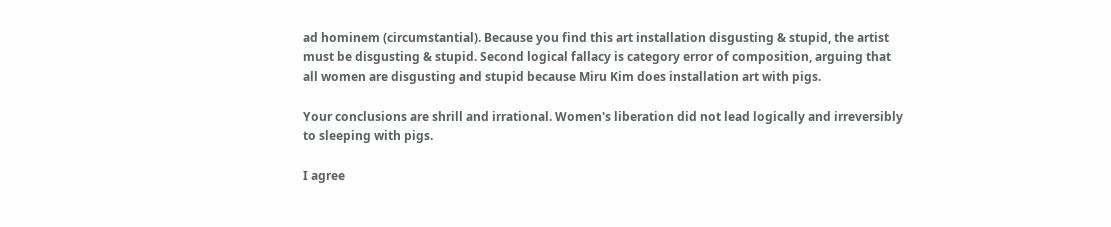ad hominem (circumstantial). Because you find this art installation disgusting & stupid, the artist must be disgusting & stupid. Second logical fallacy is category error of composition, arguing that all women are disgusting and stupid because Miru Kim does installation art with pigs.

Your conclusions are shrill and irrational. Women's liberation did not lead logically and irreversibly to sleeping with pigs.

I agree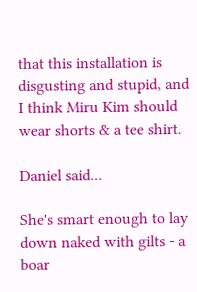that this installation is disgusting and stupid, and I think Miru Kim should wear shorts & a tee shirt.

Daniel said...

She's smart enough to lay down naked with gilts - a boar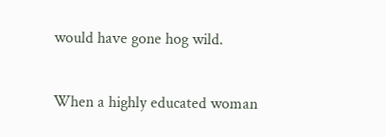would have gone hog wild.

When a highly educated woman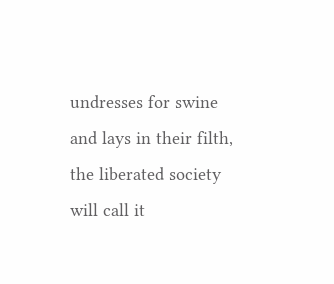undresses for swine and lays in their filth, the liberated society will call it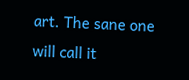art. The sane one will call it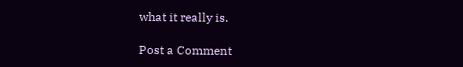what it really is.

Post a Comment